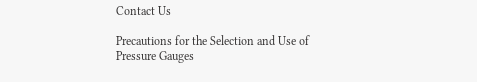Contact Us

Precautions for the Selection and Use of Pressure Gauges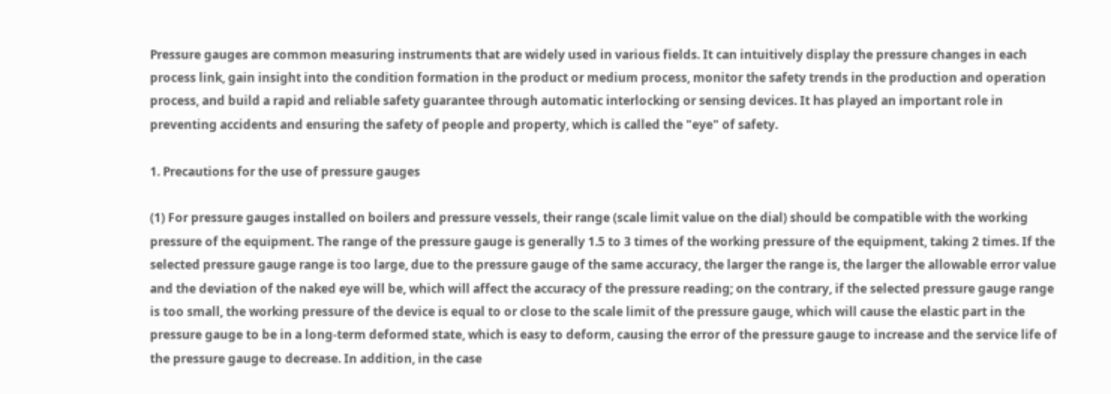Pressure gauges are common measuring instruments that are widely used in various fields. It can intuitively display the pressure changes in each process link, gain insight into the condition formation in the product or medium process, monitor the safety trends in the production and operation process, and build a rapid and reliable safety guarantee through automatic interlocking or sensing devices. It has played an important role in preventing accidents and ensuring the safety of people and property, which is called the "eye" of safety.

1. Precautions for the use of pressure gauges

(1) For pressure gauges installed on boilers and pressure vessels, their range (scale limit value on the dial) should be compatible with the working pressure of the equipment. The range of the pressure gauge is generally 1.5 to 3 times of the working pressure of the equipment, taking 2 times. If the selected pressure gauge range is too large, due to the pressure gauge of the same accuracy, the larger the range is, the larger the allowable error value and the deviation of the naked eye will be, which will affect the accuracy of the pressure reading; on the contrary, if the selected pressure gauge range is too small, the working pressure of the device is equal to or close to the scale limit of the pressure gauge, which will cause the elastic part in the pressure gauge to be in a long-term deformed state, which is easy to deform, causing the error of the pressure gauge to increase and the service life of the pressure gauge to decrease. In addition, in the case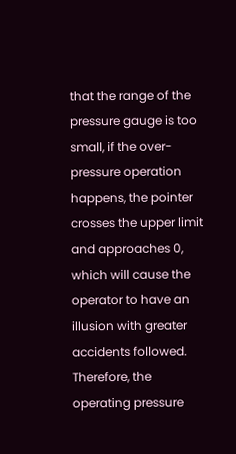that the range of the pressure gauge is too small, if the over-pressure operation happens, the pointer crosses the upper limit and approaches 0, which will cause the operator to have an illusion with greater accidents followed. Therefore, the operating pressure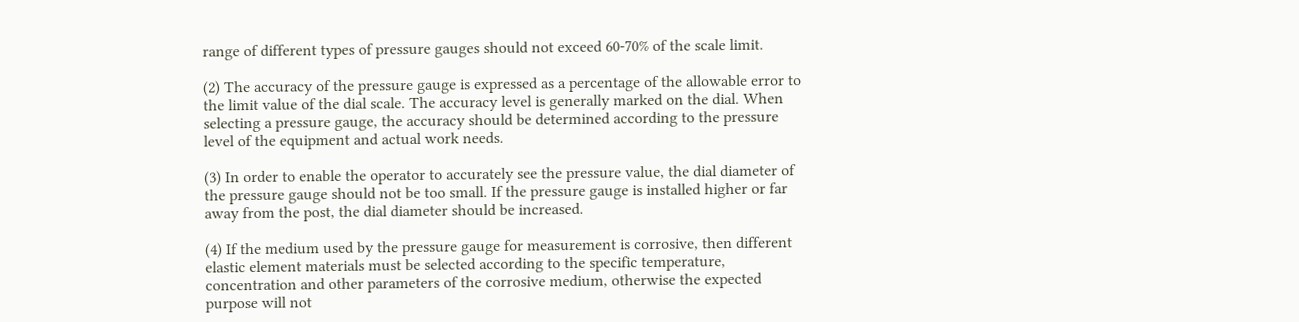range of different types of pressure gauges should not exceed 60-70% of the scale limit.

(2) The accuracy of the pressure gauge is expressed as a percentage of the allowable error to the limit value of the dial scale. The accuracy level is generally marked on the dial. When selecting a pressure gauge, the accuracy should be determined according to the pressure level of the equipment and actual work needs.

(3) In order to enable the operator to accurately see the pressure value, the dial diameter of the pressure gauge should not be too small. If the pressure gauge is installed higher or far away from the post, the dial diameter should be increased.

(4) If the medium used by the pressure gauge for measurement is corrosive, then different elastic element materials must be selected according to the specific temperature, concentration and other parameters of the corrosive medium, otherwise the expected purpose will not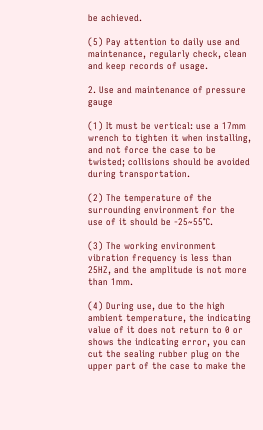be achieved.

(5) Pay attention to daily use and maintenance, regularly check, clean and keep records of usage.

2. Use and maintenance of pressure gauge

(1) It must be vertical: use a 17mm wrench to tighten it when installing, and not force the case to be twisted; collisions should be avoided during transportation.

(2) The temperature of the surrounding environment for the use of it should be -25~55℃.

(3) The working environment vibration frequency is less than 25HZ, and the amplitude is not more than 1mm.

(4) During use, due to the high ambient temperature, the indicating value of it does not return to 0 or shows the indicating error, you can cut the sealing rubber plug on the upper part of the case to make the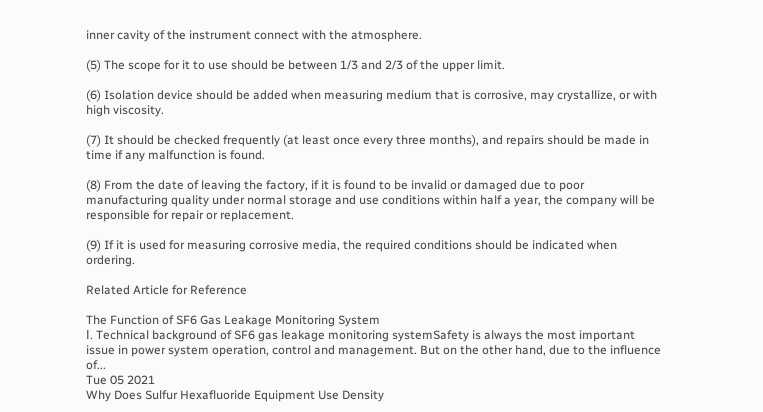inner cavity of the instrument connect with the atmosphere.

(5) The scope for it to use should be between 1/3 and 2/3 of the upper limit.

(6) Isolation device should be added when measuring medium that is corrosive, may crystallize, or with high viscosity.

(7) It should be checked frequently (at least once every three months), and repairs should be made in time if any malfunction is found.

(8) From the date of leaving the factory, if it is found to be invalid or damaged due to poor manufacturing quality under normal storage and use conditions within half a year, the company will be responsible for repair or replacement.

(9) If it is used for measuring corrosive media, the required conditions should be indicated when ordering.

Related Article for Reference

The Function of SF6 Gas Leakage Monitoring System
Ⅰ. Technical background of SF6 gas leakage monitoring systemSafety is always the most important issue in power system operation, control and management. But on the other hand, due to the influence of...
Tue 05 2021
Why Does Sulfur Hexafluoride Equipment Use Density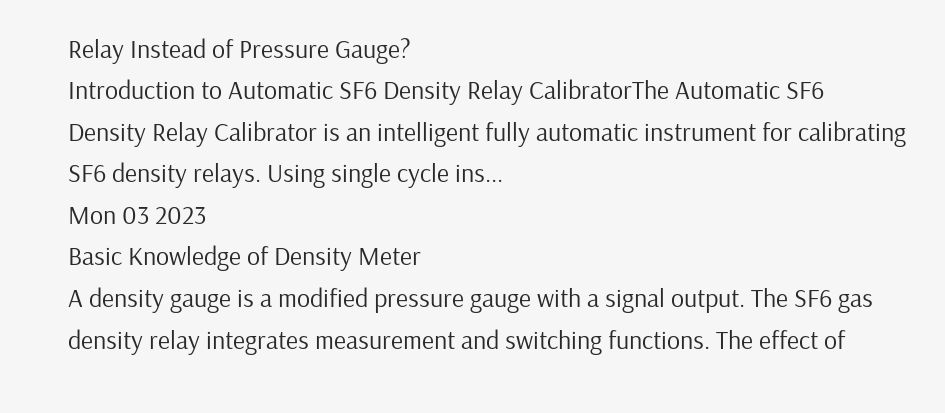Relay Instead of Pressure Gauge?
Introduction to Automatic SF6 Density Relay CalibratorThe Automatic SF6 Density Relay Calibrator is an intelligent fully automatic instrument for calibrating SF6 density relays. Using single cycle ins...
Mon 03 2023
Basic Knowledge of Density Meter
A density gauge is a modified pressure gauge with a signal output. The SF6 gas density relay integrates measurement and switching functions. The effect of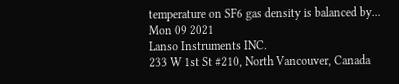temperature on SF6 gas density is balanced by...
Mon 09 2021
Lanso Instruments INC.
233 W 1st St #210, North Vancouver, Canada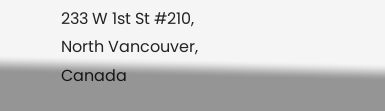233 W 1st St #210, North Vancouver, Canada